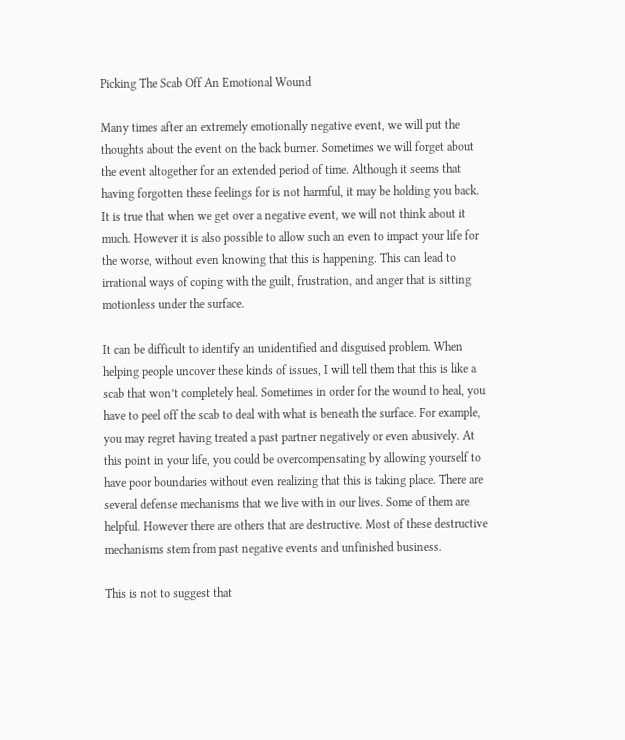Picking The Scab Off An Emotional Wound

Many times after an extremely emotionally negative event, we will put the thoughts about the event on the back burner. Sometimes we will forget about the event altogether for an extended period of time. Although it seems that having forgotten these feelings for is not harmful, it may be holding you back. It is true that when we get over a negative event, we will not think about it much. However it is also possible to allow such an even to impact your life for the worse, without even knowing that this is happening. This can lead to irrational ways of coping with the guilt, frustration, and anger that is sitting motionless under the surface.

It can be difficult to identify an unidentified and disguised problem. When helping people uncover these kinds of issues, I will tell them that this is like a scab that won’t completely heal. Sometimes in order for the wound to heal, you have to peel off the scab to deal with what is beneath the surface. For example, you may regret having treated a past partner negatively or even abusively. At this point in your life, you could be overcompensating by allowing yourself to have poor boundaries without even realizing that this is taking place. There are several defense mechanisms that we live with in our lives. Some of them are helpful. However there are others that are destructive. Most of these destructive mechanisms stem from past negative events and unfinished business.

This is not to suggest that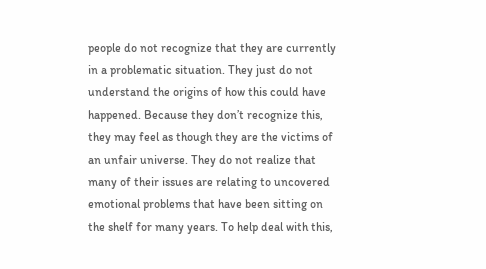people do not recognize that they are currently in a problematic situation. They just do not understand the origins of how this could have happened. Because they don’t recognize this, they may feel as though they are the victims of an unfair universe. They do not realize that many of their issues are relating to uncovered emotional problems that have been sitting on the shelf for many years. To help deal with this,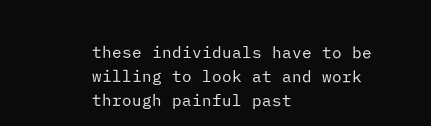these individuals have to be willing to look at and work through painful past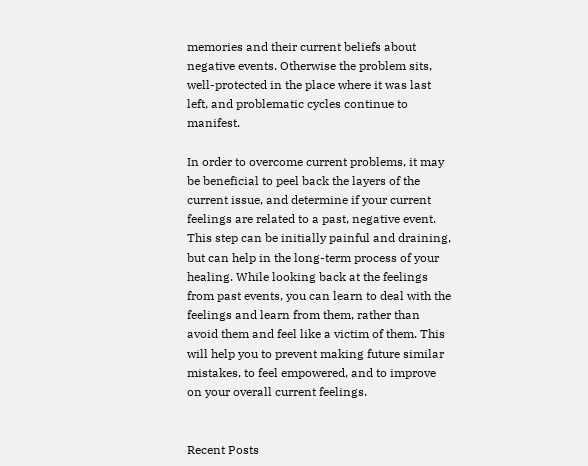memories and their current beliefs about negative events. Otherwise the problem sits, well-protected in the place where it was last left, and problematic cycles continue to manifest.

In order to overcome current problems, it may be beneficial to peel back the layers of the current issue, and determine if your current feelings are related to a past, negative event. This step can be initially painful and draining, but can help in the long-term process of your healing. While looking back at the feelings from past events, you can learn to deal with the feelings and learn from them, rather than avoid them and feel like a victim of them. This will help you to prevent making future similar mistakes, to feel empowered, and to improve on your overall current feelings.


Recent Posts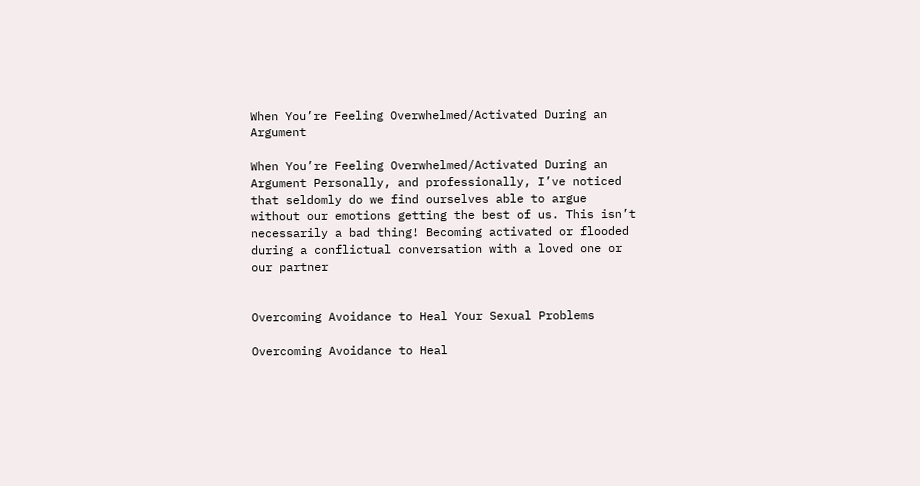When You’re Feeling Overwhelmed/Activated During an Argument

When You’re Feeling Overwhelmed/Activated During an Argument Personally, and professionally, I’ve noticed that seldomly do we find ourselves able to argue without our emotions getting the best of us. This isn’t necessarily a bad thing! Becoming activated or flooded during a conflictual conversation with a loved one or our partner


Overcoming Avoidance to Heal Your Sexual Problems

Overcoming Avoidance to Heal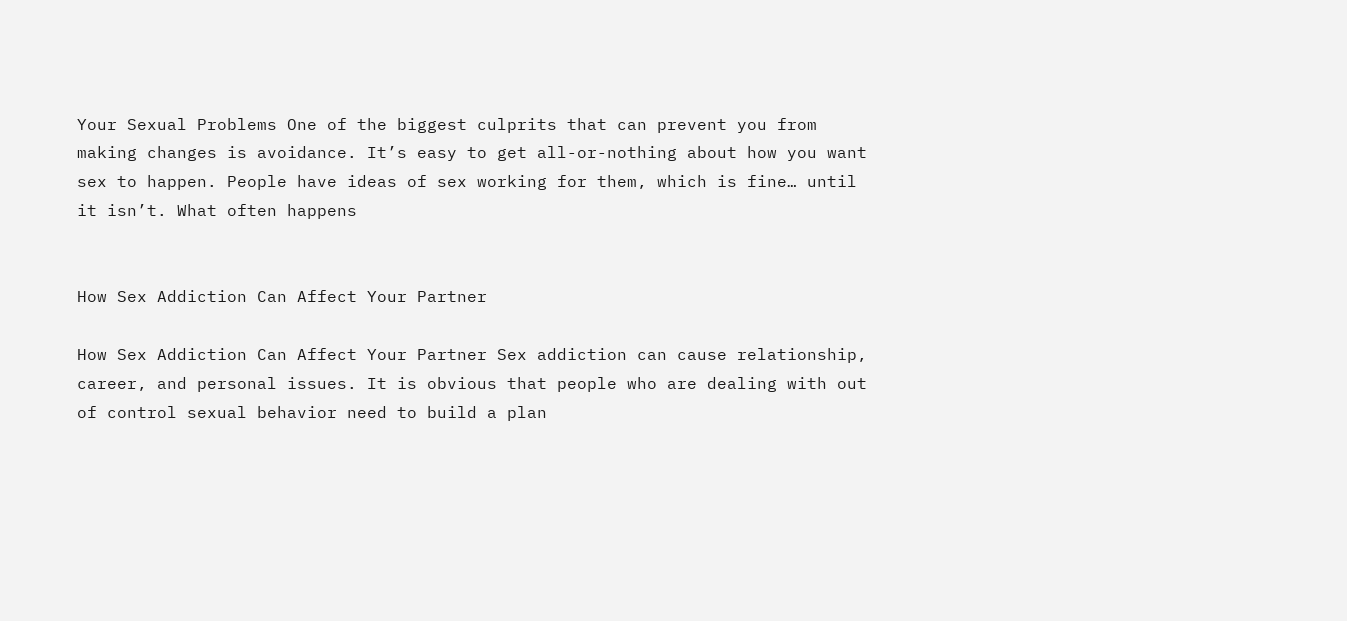Your Sexual Problems One of the biggest culprits that can prevent you from making changes is avoidance. It’s easy to get all-or-nothing about how you want sex to happen. People have ideas of sex working for them, which is fine… until it isn’t. What often happens


How Sex Addiction Can Affect Your Partner

How Sex Addiction Can Affect Your Partner Sex addiction can cause relationship, career, and personal issues. It is obvious that people who are dealing with out of control sexual behavior need to build a plan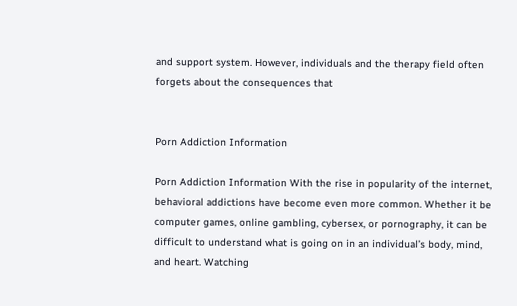and support system. However, individuals and the therapy field often forgets about the consequences that


Porn Addiction Information

Porn Addiction Information With the rise in popularity of the internet, behavioral addictions have become even more common. Whether it be computer games, online gambling, cybersex, or pornography, it can be difficult to understand what is going on in an individual’s body, mind, and heart. Watching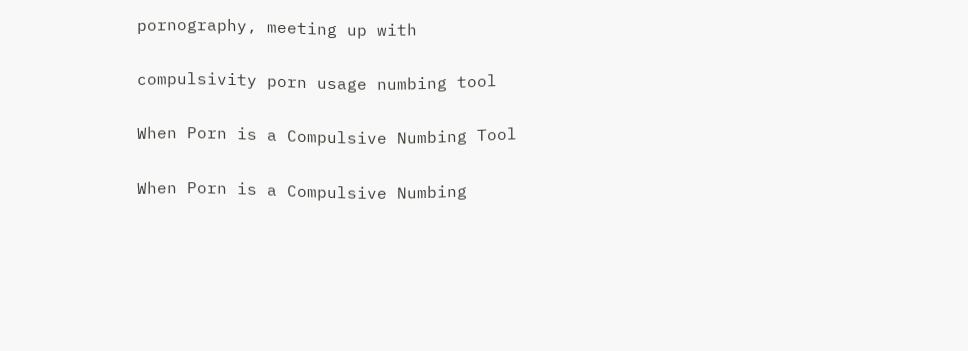pornography, meeting up with

compulsivity porn usage numbing tool

When Porn is a Compulsive Numbing Tool

When Porn is a Compulsive Numbing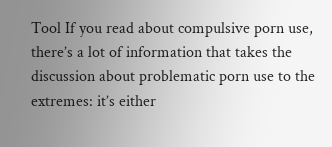Tool If you read about compulsive porn use, there’s a lot of information that takes the discussion about problematic porn use to the extremes: it’s either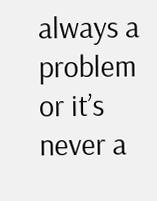always a problem or it’s never a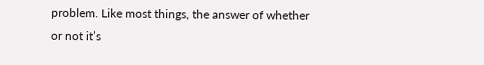problem. Like most things, the answer of whether or not it’s